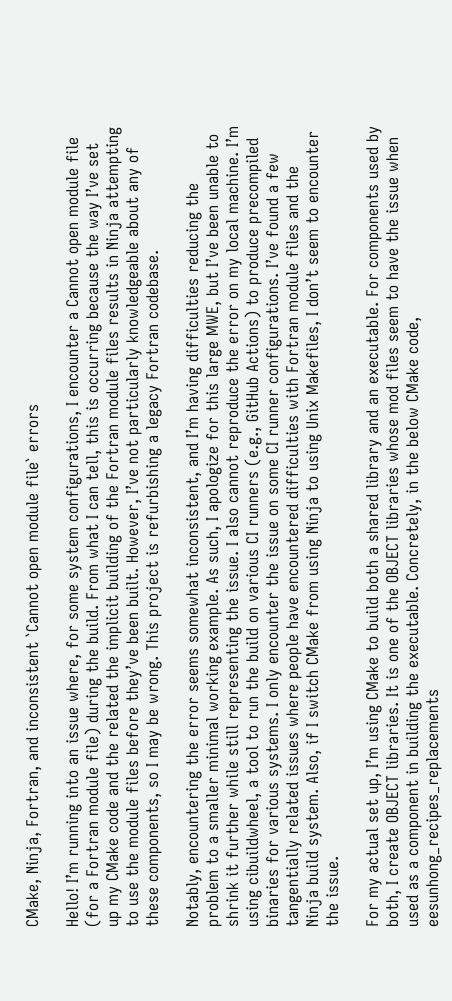CMake, Ninja, Fortran, and inconsistent `Cannot open module file` errors

Hello! I’m running into an issue where, for some system configurations, I encounter a Cannot open module file (for a Fortran module file) during the build. From what I can tell, this is occurring because the way I’ve set up my CMake code and the related the implicit building of the Fortran module files results in Ninja attempting to use the module files before they’ve been built. However, I’ve not particularly knowledgeable about any of these components, so I may be wrong. This project is refurbishing a legacy Fortran codebase.

Notably, encountering the error seems somewhat inconsistent, and I’m having difficulties reducing the problem to a smaller minimal working example. As such, I apologize for this large MWE, but I’ve been unable to shrink it further while still representing the issue. I also cannot reproduce the error on my local machine. I’m using cibuildwheel, a tool to run the build on various CI runners (e.g., GitHub Actions) to produce precompiled binaries for various systems. I only encounter the issue on some CI runner configurations. I’ve found a few tangentially related issues where people have encountered difficulties with Fortran module files and the Ninja build system. Also, if I switch CMake from using Ninja to using Unix Makefiles, I don’t seem to encounter the issue.

For my actual set up, I’m using CMake to build both a shared library and an executable. For components used by both, I create OBJECT libraries. It is one of the OBJECT libraries whose mod files seem to have the issue when used as a component in building the executable. Concretely, in the below CMake code, eesunhong_recipes_replacements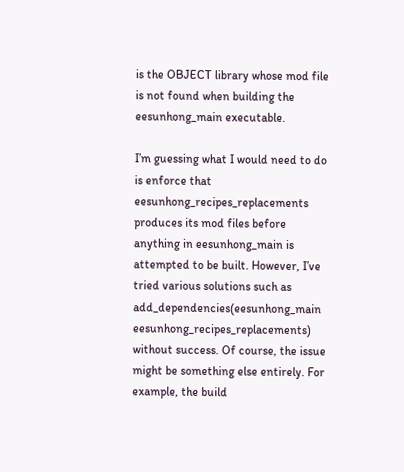is the OBJECT library whose mod file is not found when building the eesunhong_main executable.

I’m guessing what I would need to do is enforce that eesunhong_recipes_replacements produces its mod files before anything in eesunhong_main is attempted to be built. However, I’ve tried various solutions such as add_dependencies(eesunhong_main eesunhong_recipes_replacements) without success. Of course, the issue might be something else entirely. For example, the build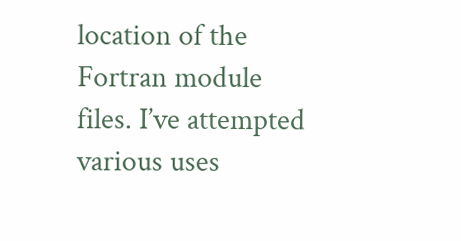location of the Fortran module files. I’ve attempted various uses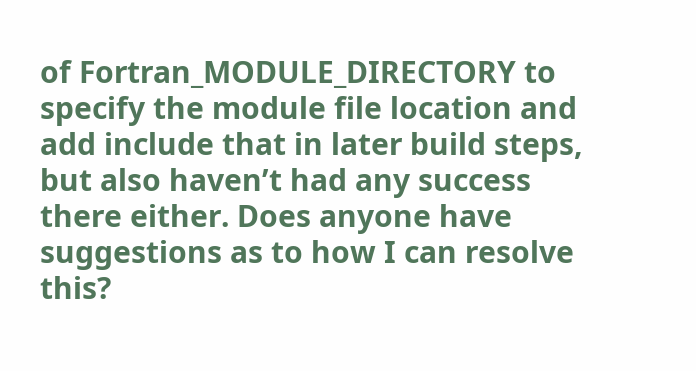of Fortran_MODULE_DIRECTORY to specify the module file location and add include that in later build steps, but also haven’t had any success there either. Does anyone have suggestions as to how I can resolve this?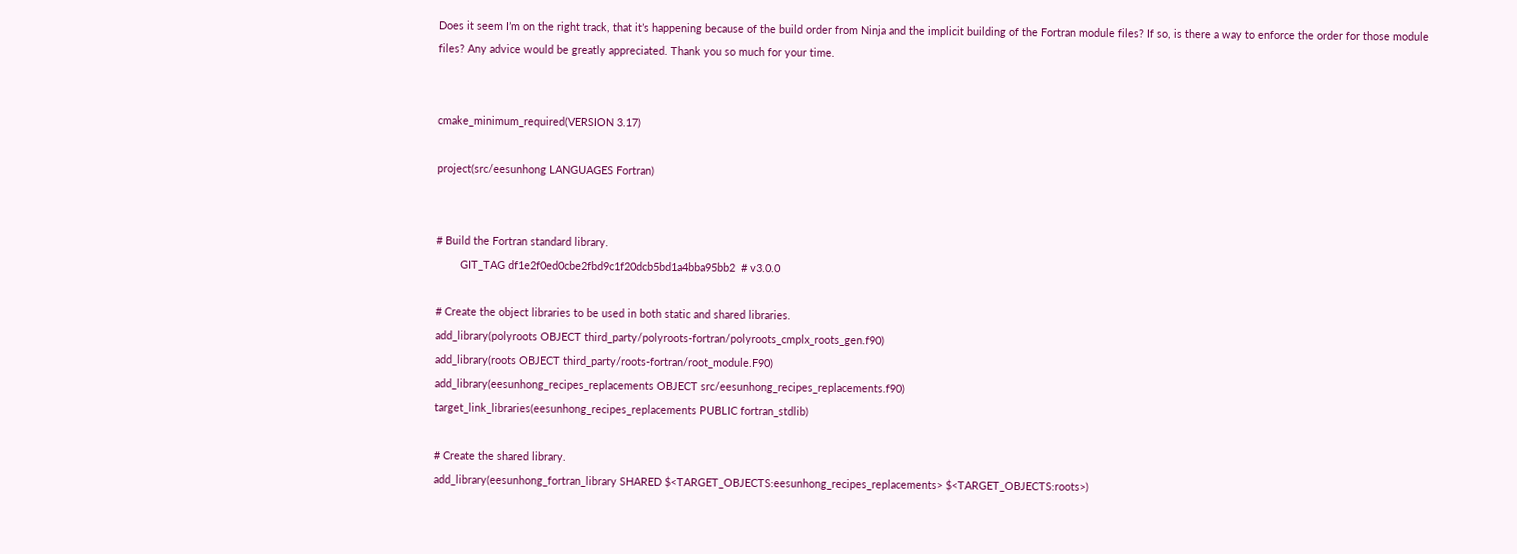Does it seem I’m on the right track, that it’s happening because of the build order from Ninja and the implicit building of the Fortran module files? If so, is there a way to enforce the order for those module files? Any advice would be greatly appreciated. Thank you so much for your time.


cmake_minimum_required(VERSION 3.17)

project(src/eesunhong LANGUAGES Fortran)


# Build the Fortran standard library.
        GIT_TAG df1e2f0ed0cbe2fbd9c1f20dcb5bd1a4bba95bb2  # v3.0.0

# Create the object libraries to be used in both static and shared libraries.
add_library(polyroots OBJECT third_party/polyroots-fortran/polyroots_cmplx_roots_gen.f90)
add_library(roots OBJECT third_party/roots-fortran/root_module.F90)
add_library(eesunhong_recipes_replacements OBJECT src/eesunhong_recipes_replacements.f90)
target_link_libraries(eesunhong_recipes_replacements PUBLIC fortran_stdlib)

# Create the shared library.
add_library(eesunhong_fortran_library SHARED $<TARGET_OBJECTS:eesunhong_recipes_replacements> $<TARGET_OBJECTS:roots>)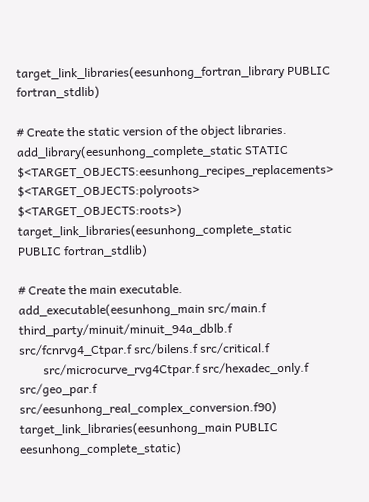target_link_libraries(eesunhong_fortran_library PUBLIC fortran_stdlib)

# Create the static version of the object libraries.
add_library(eesunhong_complete_static STATIC $<TARGET_OBJECTS:eesunhong_recipes_replacements> $<TARGET_OBJECTS:polyroots> $<TARGET_OBJECTS:roots>)
target_link_libraries(eesunhong_complete_static PUBLIC fortran_stdlib)

# Create the main executable.
add_executable(eesunhong_main src/main.f third_party/minuit/minuit_94a_dblb.f src/fcnrvg4_Ctpar.f src/bilens.f src/critical.f
        src/microcurve_rvg4Ctpar.f src/hexadec_only.f src/geo_par.f src/eesunhong_real_complex_conversion.f90)
target_link_libraries(eesunhong_main PUBLIC eesunhong_complete_static)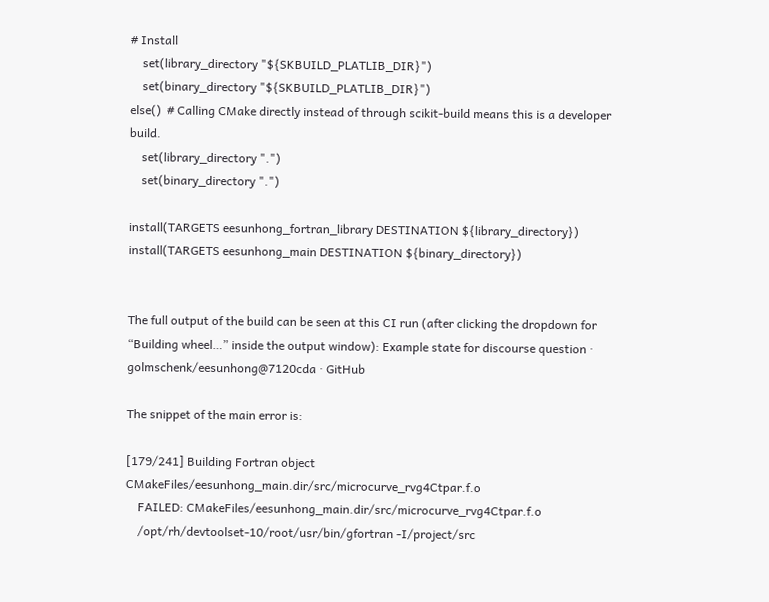# Install
    set(library_directory "${SKBUILD_PLATLIB_DIR}")
    set(binary_directory "${SKBUILD_PLATLIB_DIR}")
else()  # Calling CMake directly instead of through scikit-build means this is a developer build.
    set(library_directory ".")
    set(binary_directory ".")

install(TARGETS eesunhong_fortran_library DESTINATION ${library_directory})
install(TARGETS eesunhong_main DESTINATION ${binary_directory})


The full output of the build can be seen at this CI run (after clicking the dropdown for “Building wheel…” inside the output window): Example state for discourse question · golmschenk/eesunhong@7120cda · GitHub

The snippet of the main error is:

[179/241] Building Fortran object CMakeFiles/eesunhong_main.dir/src/microcurve_rvg4Ctpar.f.o
    FAILED: CMakeFiles/eesunhong_main.dir/src/microcurve_rvg4Ctpar.f.o
    /opt/rh/devtoolset-10/root/usr/bin/gfortran -I/project/src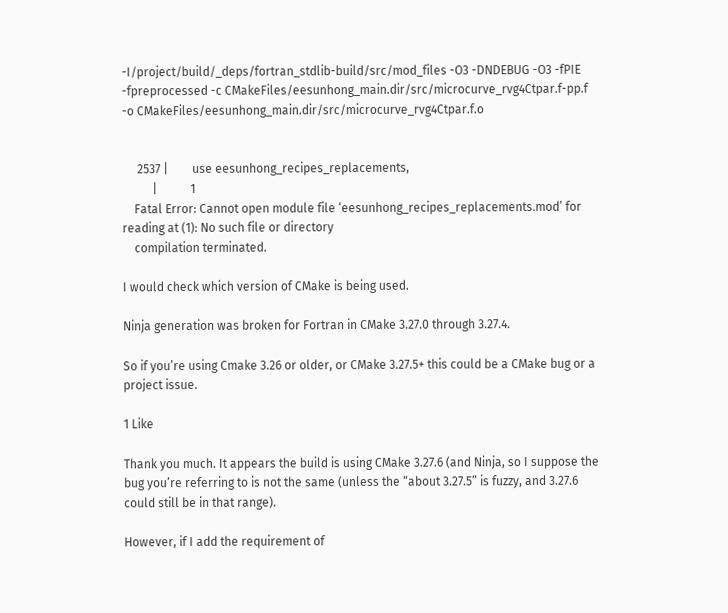-I/project/build/_deps/fortran_stdlib-build/src/mod_files -O3 -DNDEBUG -O3 -fPIE -fpreprocessed -c CMakeFiles/eesunhong_main.dir/src/microcurve_rvg4Ctpar.f-pp.f -o CMakeFiles/eesunhong_main.dir/src/microcurve_rvg4Ctpar.f.o


     2537 |        use eesunhong_recipes_replacements,
          |           1
    Fatal Error: Cannot open module file ‘eesunhong_recipes_replacements.mod’ for reading at (1): No such file or directory
    compilation terminated.

I would check which version of CMake is being used.

Ninja generation was broken for Fortran in CMake 3.27.0 through 3.27.4.

So if you’re using Cmake 3.26 or older, or CMake 3.27.5+ this could be a CMake bug or a project issue.

1 Like

Thank you much. It appears the build is using CMake 3.27.6 (and Ninja, so I suppose the bug you’re referring to is not the same (unless the “about 3.27.5” is fuzzy, and 3.27.6 could still be in that range).

However, if I add the requirement of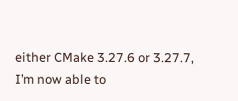either CMake 3.27.6 or 3.27.7, I’m now able to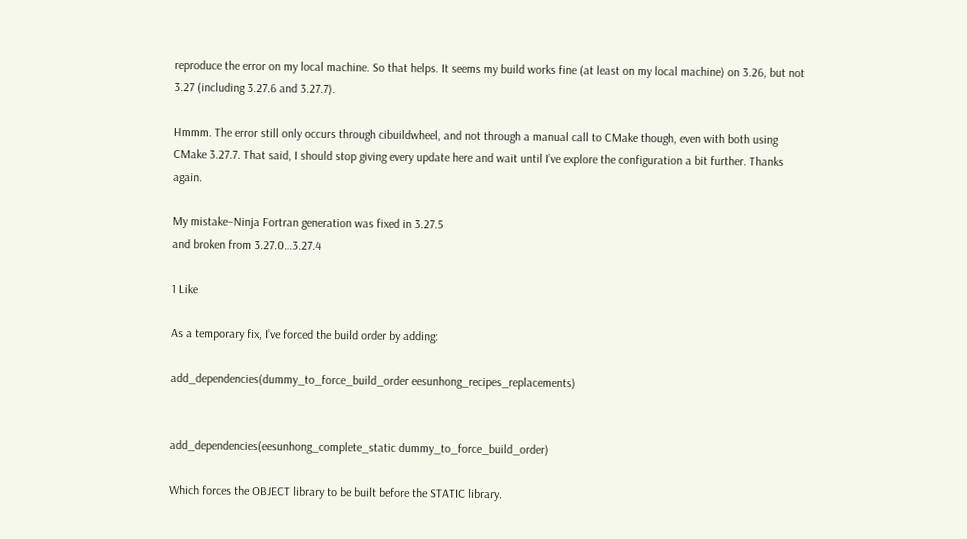reproduce the error on my local machine. So that helps. It seems my build works fine (at least on my local machine) on 3.26, but not 3.27 (including 3.27.6 and 3.27.7).

Hmmm. The error still only occurs through cibuildwheel, and not through a manual call to CMake though, even with both using CMake 3.27.7. That said, I should stop giving every update here and wait until I’ve explore the configuration a bit further. Thanks again.

My mistake–Ninja Fortran generation was fixed in 3.27.5
and broken from 3.27.0…3.27.4

1 Like

As a temporary fix, I’ve forced the build order by adding:

add_dependencies(dummy_to_force_build_order eesunhong_recipes_replacements)


add_dependencies(eesunhong_complete_static dummy_to_force_build_order)

Which forces the OBJECT library to be built before the STATIC library.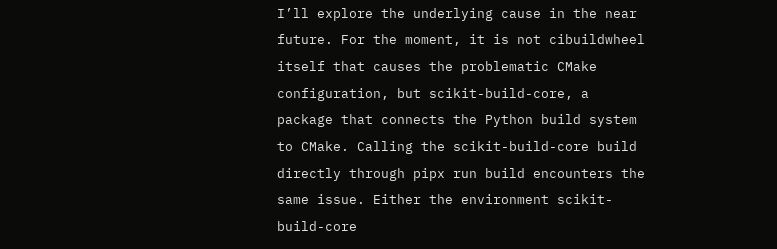I’ll explore the underlying cause in the near future. For the moment, it is not cibuildwheel itself that causes the problematic CMake configuration, but scikit-build-core, a package that connects the Python build system to CMake. Calling the scikit-build-core build directly through pipx run build encounters the same issue. Either the environment scikit-build-core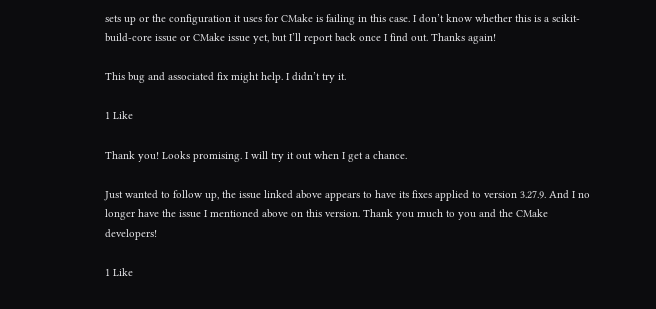sets up or the configuration it uses for CMake is failing in this case. I don’t know whether this is a scikit-build-core issue or CMake issue yet, but I’ll report back once I find out. Thanks again!

This bug and associated fix might help. I didn’t try it.

1 Like

Thank you! Looks promising. I will try it out when I get a chance.

Just wanted to follow up, the issue linked above appears to have its fixes applied to version 3.27.9. And I no longer have the issue I mentioned above on this version. Thank you much to you and the CMake developers!

1 Like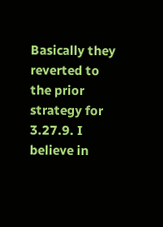Basically they reverted to the prior strategy for 3.27.9. I believe in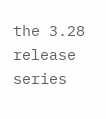the 3.28 release series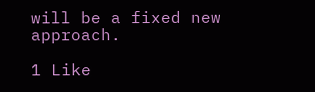will be a fixed new approach.

1 Like